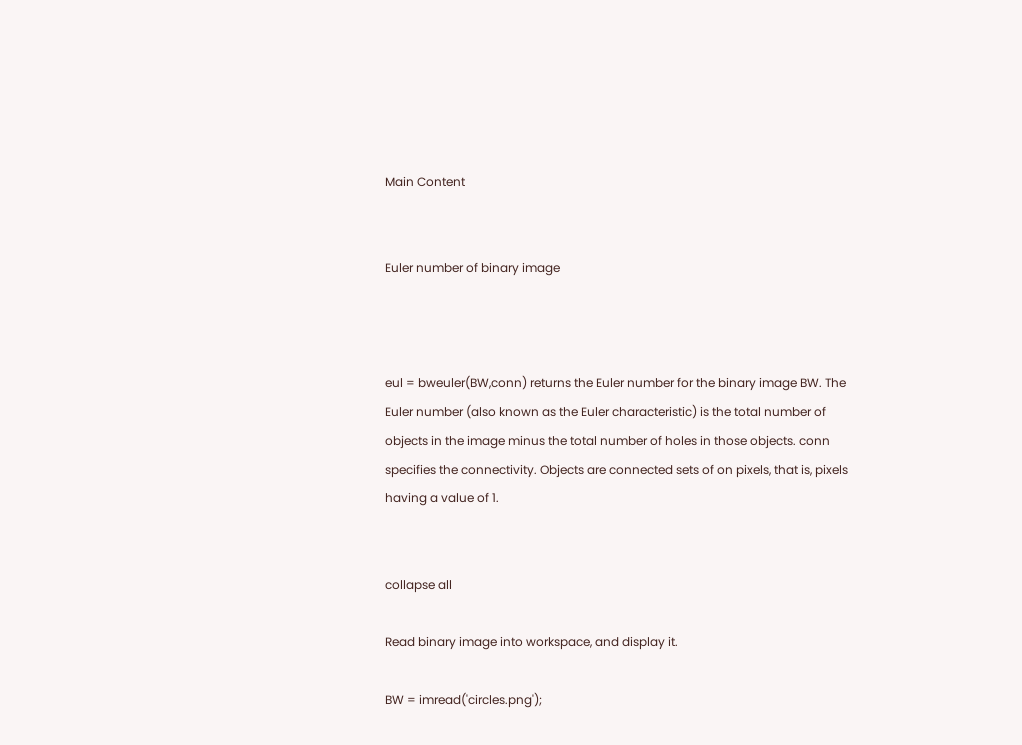Main Content


Euler number of binary image



eul = bweuler(BW,conn) returns the Euler number for the binary image BW. The Euler number (also known as the Euler characteristic) is the total number of objects in the image minus the total number of holes in those objects. conn specifies the connectivity. Objects are connected sets of on pixels, that is, pixels having a value of 1.


collapse all

Read binary image into workspace, and display it.

BW = imread('circles.png');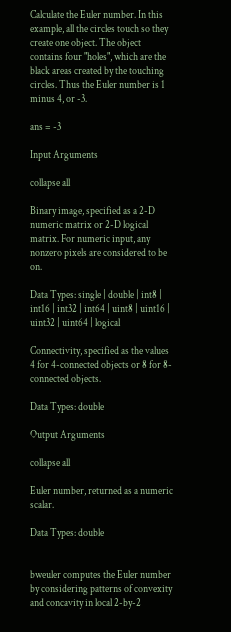Calculate the Euler number. In this example, all the circles touch so they create one object. The object contains four "holes", which are the black areas created by the touching circles. Thus the Euler number is 1 minus 4, or -3.

ans = -3

Input Arguments

collapse all

Binary image, specified as a 2-D numeric matrix or 2-D logical matrix. For numeric input, any nonzero pixels are considered to be on.

Data Types: single | double | int8 | int16 | int32 | int64 | uint8 | uint16 | uint32 | uint64 | logical

Connectivity, specified as the values 4 for 4-connected objects or 8 for 8-connected objects.

Data Types: double

Output Arguments

collapse all

Euler number, returned as a numeric scalar.

Data Types: double


bweuler computes the Euler number by considering patterns of convexity and concavity in local 2-by-2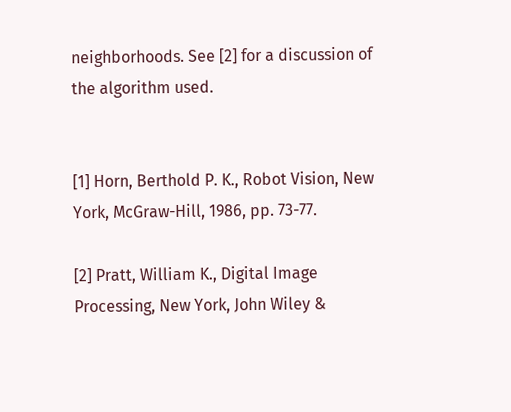neighborhoods. See [2] for a discussion of the algorithm used.


[1] Horn, Berthold P. K., Robot Vision, New York, McGraw-Hill, 1986, pp. 73-77.

[2] Pratt, William K., Digital Image Processing, New York, John Wiley &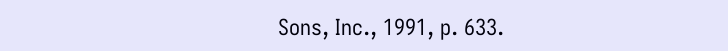Sons, Inc., 1991, p. 633.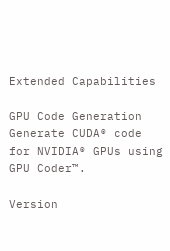Extended Capabilities

GPU Code Generation
Generate CUDA® code for NVIDIA® GPUs using GPU Coder™.

Version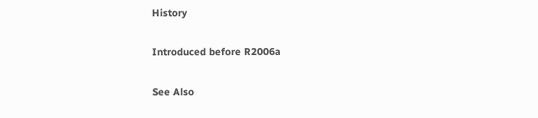History

Introduced before R2006a

See Also